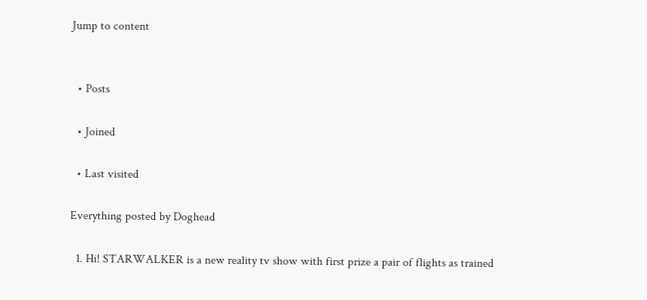Jump to content


  • Posts

  • Joined

  • Last visited

Everything posted by Doghead

  1. Hi! STARWALKER is a new reality tv show with first prize a pair of flights as trained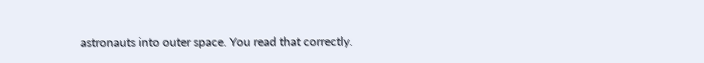astronauts into outer space. You read that correctly.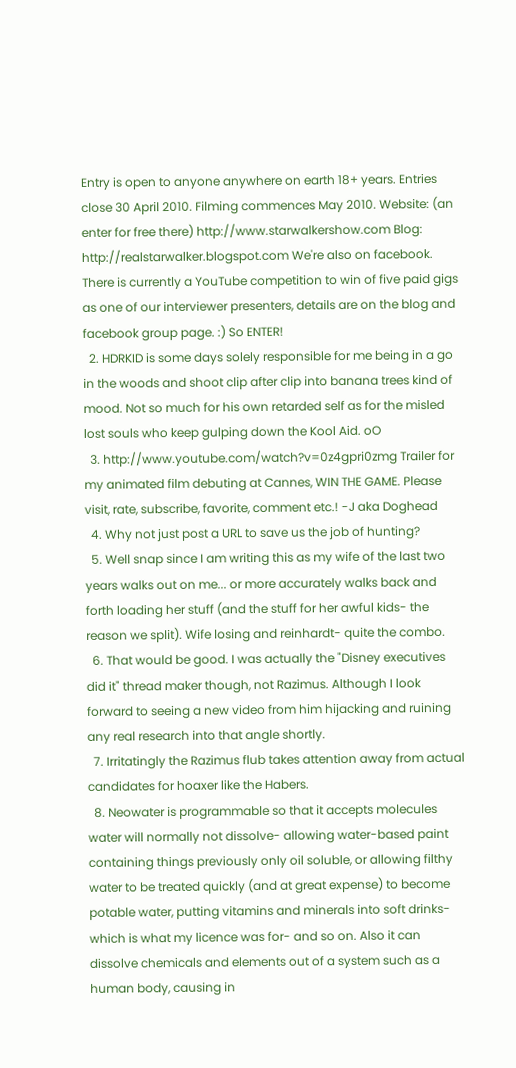Entry is open to anyone anywhere on earth 18+ years. Entries close 30 April 2010. Filming commences May 2010. Website: (an enter for free there) http://www.starwalkershow.com Blog: http://realstarwalker.blogspot.com We're also on facebook. There is currently a YouTube competition to win of five paid gigs as one of our interviewer presenters, details are on the blog and facebook group page. :) So ENTER!
  2. HDRKID is some days solely responsible for me being in a go in the woods and shoot clip after clip into banana trees kind of mood. Not so much for his own retarded self as for the misled lost souls who keep gulping down the Kool Aid. oO
  3. http://www.youtube.com/watch?v=0z4gpri0zmg Trailer for my animated film debuting at Cannes, WIN THE GAME. Please visit, rate, subscribe, favorite, comment etc.! -J aka Doghead
  4. Why not just post a URL to save us the job of hunting?
  5. Well snap since I am writing this as my wife of the last two years walks out on me... or more accurately walks back and forth loading her stuff (and the stuff for her awful kids- the reason we split). Wife losing and reinhardt- quite the combo.
  6. That would be good. I was actually the "Disney executives did it" thread maker though, not Razimus. Although I look forward to seeing a new video from him hijacking and ruining any real research into that angle shortly.
  7. Irritatingly the Razimus flub takes attention away from actual candidates for hoaxer like the Habers.
  8. Neowater is programmable so that it accepts molecules water will normally not dissolve- allowing water-based paint containing things previously only oil soluble, or allowing filthy water to be treated quickly (and at great expense) to become potable water, putting vitamins and minerals into soft drinks- which is what my licence was for- and so on. Also it can dissolve chemicals and elements out of a system such as a human body, causing in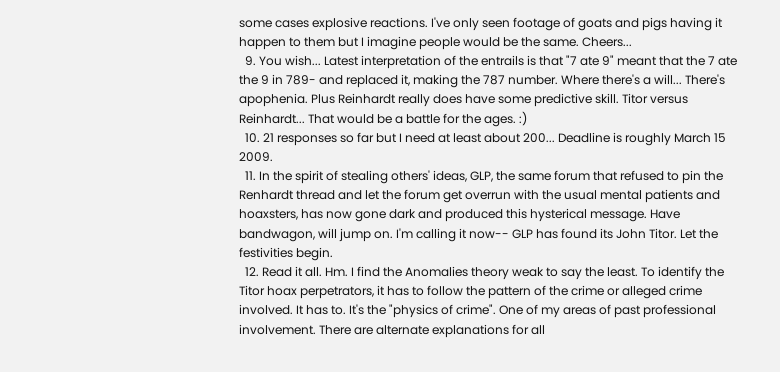some cases explosive reactions. I've only seen footage of goats and pigs having it happen to them but I imagine people would be the same. Cheers...
  9. You wish... Latest interpretation of the entrails is that "7 ate 9" meant that the 7 ate the 9 in 789- and replaced it, making the 787 number. Where there's a will... There's apophenia. Plus Reinhardt really does have some predictive skill. Titor versus Reinhardt... That would be a battle for the ages. :)
  10. 21 responses so far but I need at least about 200... Deadline is roughly March 15 2009.
  11. In the spirit of stealing others' ideas, GLP, the same forum that refused to pin the Renhardt thread and let the forum get overrun with the usual mental patients and hoaxsters, has now gone dark and produced this hysterical message. Have bandwagon, will jump on. I'm calling it now-- GLP has found its John Titor. Let the festivities begin.
  12. Read it all. Hm. I find the Anomalies theory weak to say the least. To identify the Titor hoax perpetrators, it has to follow the pattern of the crime or alleged crime involved. It has to. It's the "physics of crime". One of my areas of past professional involvement. There are alternate explanations for all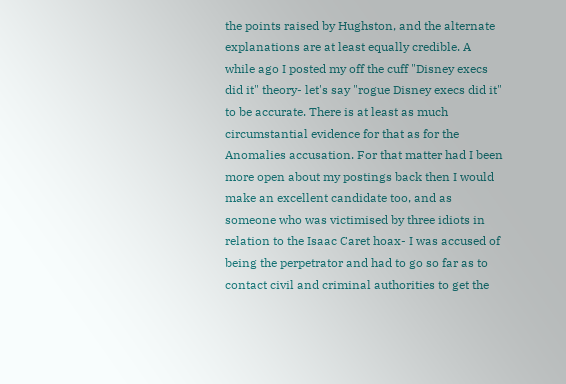the points raised by Hughston, and the alternate explanations are at least equally credible. A while ago I posted my off the cuff "Disney execs did it" theory- let's say "rogue Disney execs did it" to be accurate. There is at least as much circumstantial evidence for that as for the Anomalies accusation. For that matter had I been more open about my postings back then I would make an excellent candidate too, and as someone who was victimised by three idiots in relation to the Isaac Caret hoax- I was accused of being the perpetrator and had to go so far as to contact civil and criminal authorities to get the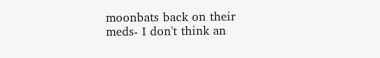moonbats back on their meds- I don't think an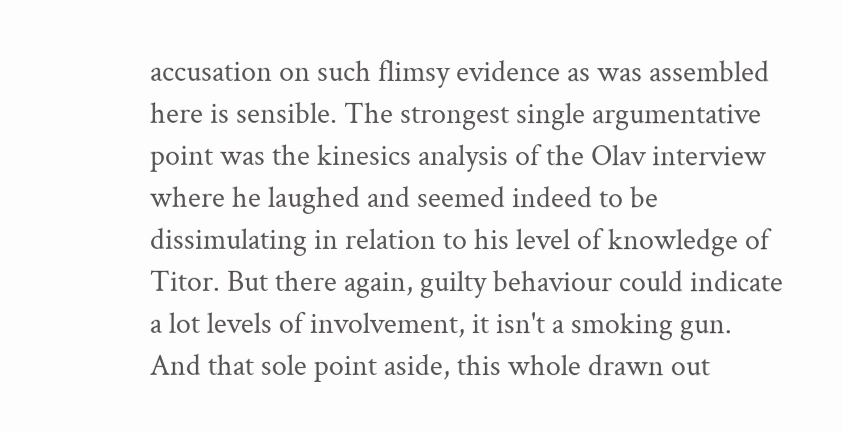accusation on such flimsy evidence as was assembled here is sensible. The strongest single argumentative point was the kinesics analysis of the Olav interview where he laughed and seemed indeed to be dissimulating in relation to his level of knowledge of Titor. But there again, guilty behaviour could indicate a lot levels of involvement, it isn't a smoking gun. And that sole point aside, this whole drawn out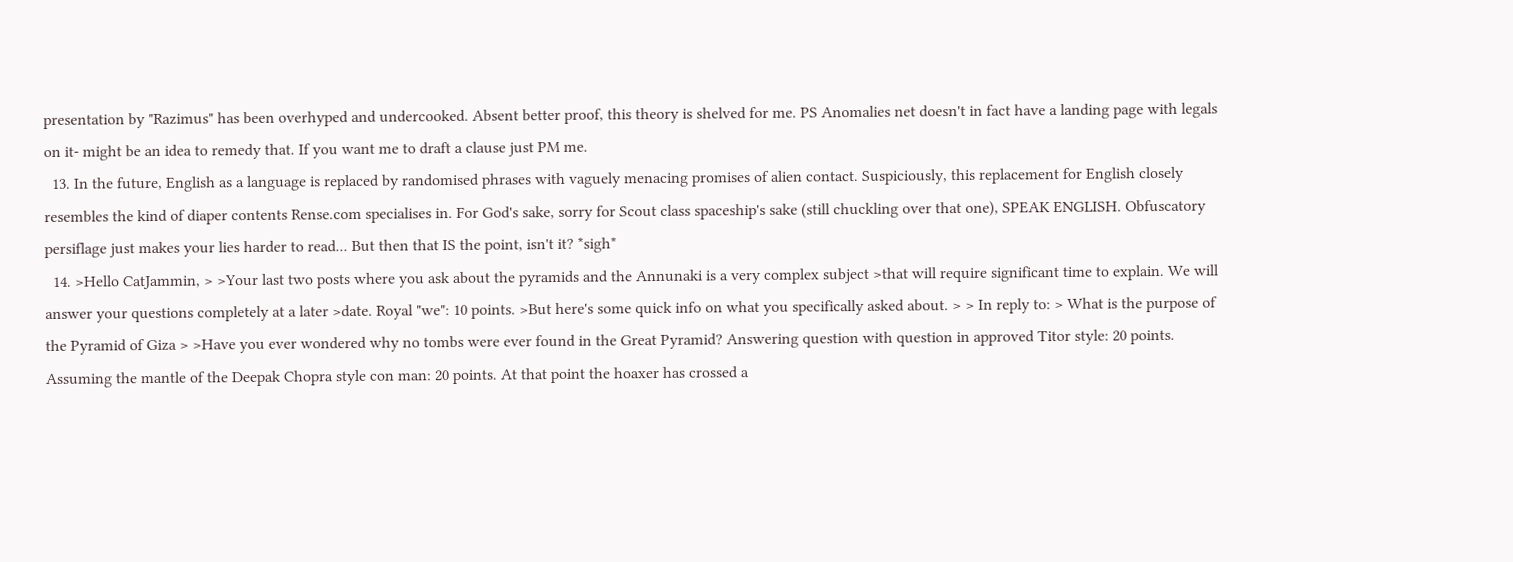presentation by "Razimus" has been overhyped and undercooked. Absent better proof, this theory is shelved for me. PS Anomalies net doesn't in fact have a landing page with legals on it- might be an idea to remedy that. If you want me to draft a clause just PM me.
  13. In the future, English as a language is replaced by randomised phrases with vaguely menacing promises of alien contact. Suspiciously, this replacement for English closely resembles the kind of diaper contents Rense.com specialises in. For God's sake, sorry for Scout class spaceship's sake (still chuckling over that one), SPEAK ENGLISH. Obfuscatory persiflage just makes your lies harder to read... But then that IS the point, isn't it? *sigh*
  14. >Hello CatJammin, > >Your last two posts where you ask about the pyramids and the Annunaki is a very complex subject >that will require significant time to explain. We will answer your questions completely at a later >date. Royal "we": 10 points. >But here's some quick info on what you specifically asked about. > > In reply to: > What is the purpose of the Pyramid of Giza > >Have you ever wondered why no tombs were ever found in the Great Pyramid? Answering question with question in approved Titor style: 20 points. Assuming the mantle of the Deepak Chopra style con man: 20 points. At that point the hoaxer has crossed a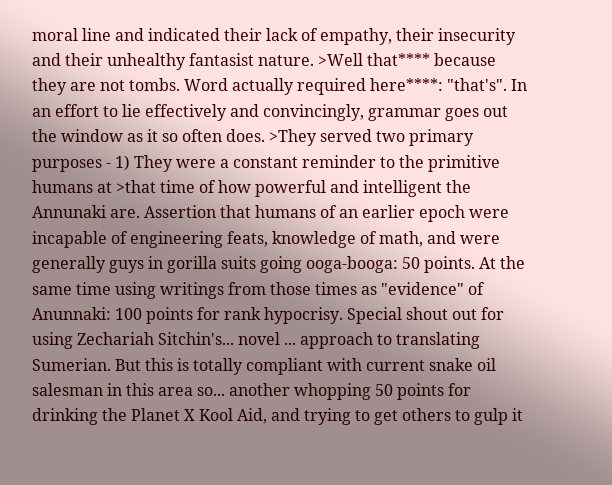moral line and indicated their lack of empathy, their insecurity and their unhealthy fantasist nature. >Well that**** because they are not tombs. Word actually required here****: "that's". In an effort to lie effectively and convincingly, grammar goes out the window as it so often does. >They served two primary purposes - 1) They were a constant reminder to the primitive humans at >that time of how powerful and intelligent the Annunaki are. Assertion that humans of an earlier epoch were incapable of engineering feats, knowledge of math, and were generally guys in gorilla suits going ooga-booga: 50 points. At the same time using writings from those times as "evidence" of Anunnaki: 100 points for rank hypocrisy. Special shout out for using Zechariah Sitchin's... novel ... approach to translating Sumerian. But this is totally compliant with current snake oil salesman in this area so... another whopping 50 points for drinking the Planet X Kool Aid, and trying to get others to gulp it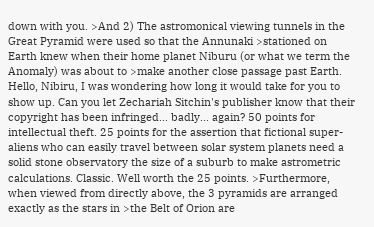down with you. >And 2) The astromonical viewing tunnels in the Great Pyramid were used so that the Annunaki >stationed on Earth knew when their home planet Niburu (or what we term the Anomaly) was about to >make another close passage past Earth. Hello, Nibiru, I was wondering how long it would take for you to show up. Can you let Zechariah Sitchin's publisher know that their copyright has been infringed... badly... again? 50 points for intellectual theft. 25 points for the assertion that fictional super-aliens who can easily travel between solar system planets need a solid stone observatory the size of a suburb to make astrometric calculations. Classic. Well worth the 25 points. >Furthermore, when viewed from directly above, the 3 pyramids are arranged exactly as the stars in >the Belt of Orion are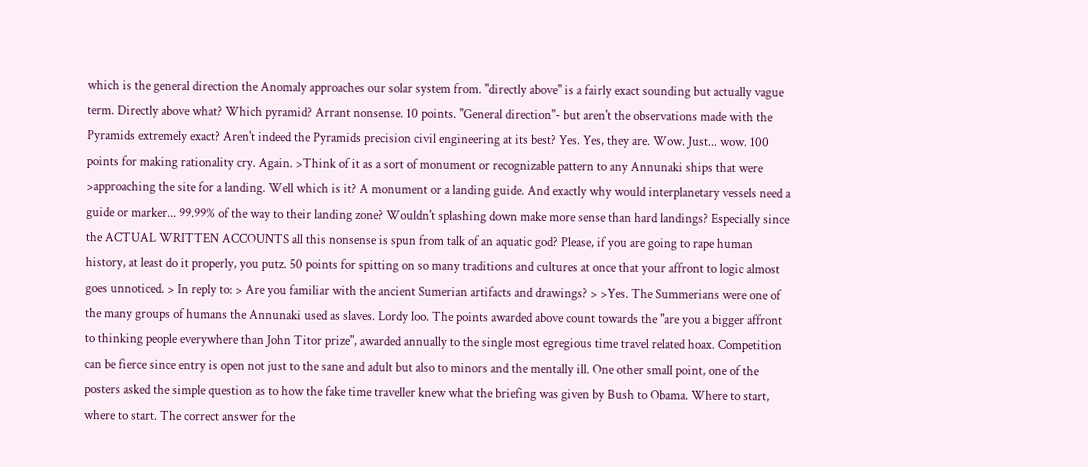which is the general direction the Anomaly approaches our solar system from. "directly above" is a fairly exact sounding but actually vague term. Directly above what? Which pyramid? Arrant nonsense. 10 points. "General direction"- but aren't the observations made with the Pyramids extremely exact? Aren't indeed the Pyramids precision civil engineering at its best? Yes. Yes, they are. Wow. Just... wow. 100 points for making rationality cry. Again. >Think of it as a sort of monument or recognizable pattern to any Annunaki ships that were >approaching the site for a landing. Well which is it? A monument or a landing guide. And exactly why would interplanetary vessels need a guide or marker... 99.99% of the way to their landing zone? Wouldn't splashing down make more sense than hard landings? Especially since the ACTUAL WRITTEN ACCOUNTS all this nonsense is spun from talk of an aquatic god? Please, if you are going to rape human history, at least do it properly, you putz. 50 points for spitting on so many traditions and cultures at once that your affront to logic almost goes unnoticed. > In reply to: > Are you familiar with the ancient Sumerian artifacts and drawings? > >Yes. The Summerians were one of the many groups of humans the Annunaki used as slaves. Lordy loo. The points awarded above count towards the "are you a bigger affront to thinking people everywhere than John Titor prize", awarded annually to the single most egregious time travel related hoax. Competition can be fierce since entry is open not just to the sane and adult but also to minors and the mentally ill. One other small point, one of the posters asked the simple question as to how the fake time traveller knew what the briefing was given by Bush to Obama. Where to start, where to start. The correct answer for the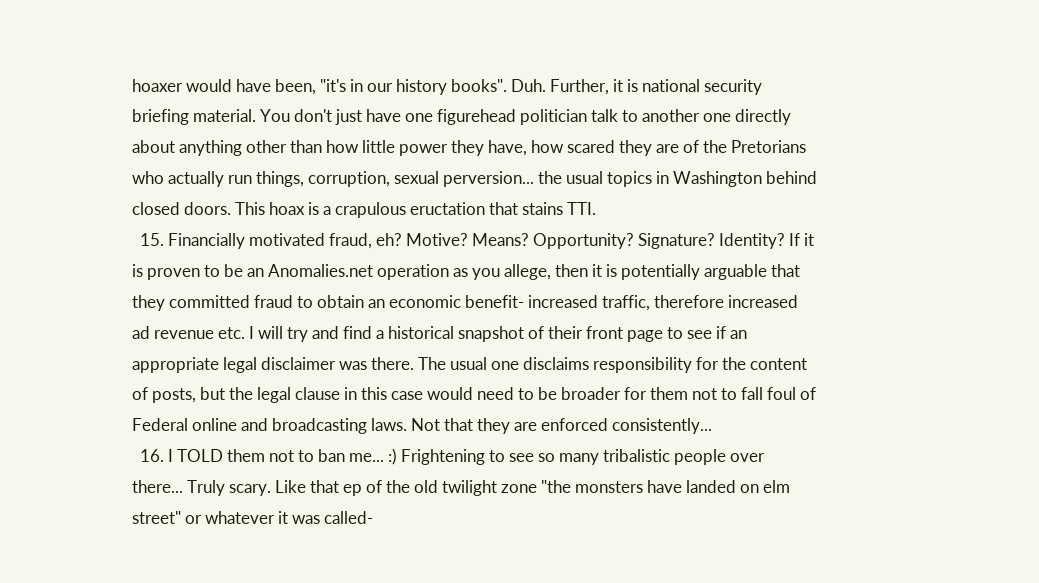hoaxer would have been, "it's in our history books". Duh. Further, it is national security briefing material. You don't just have one figurehead politician talk to another one directly about anything other than how little power they have, how scared they are of the Pretorians who actually run things, corruption, sexual perversion... the usual topics in Washington behind closed doors. This hoax is a crapulous eructation that stains TTI.
  15. Financially motivated fraud, eh? Motive? Means? Opportunity? Signature? Identity? If it is proven to be an Anomalies.net operation as you allege, then it is potentially arguable that they committed fraud to obtain an economic benefit- increased traffic, therefore increased ad revenue etc. I will try and find a historical snapshot of their front page to see if an appropriate legal disclaimer was there. The usual one disclaims responsibility for the content of posts, but the legal clause in this case would need to be broader for them not to fall foul of Federal online and broadcasting laws. Not that they are enforced consistently...
  16. I TOLD them not to ban me... :) Frightening to see so many tribalistic people over there... Truly scary. Like that ep of the old twilight zone "the monsters have landed on elm street" or whatever it was called-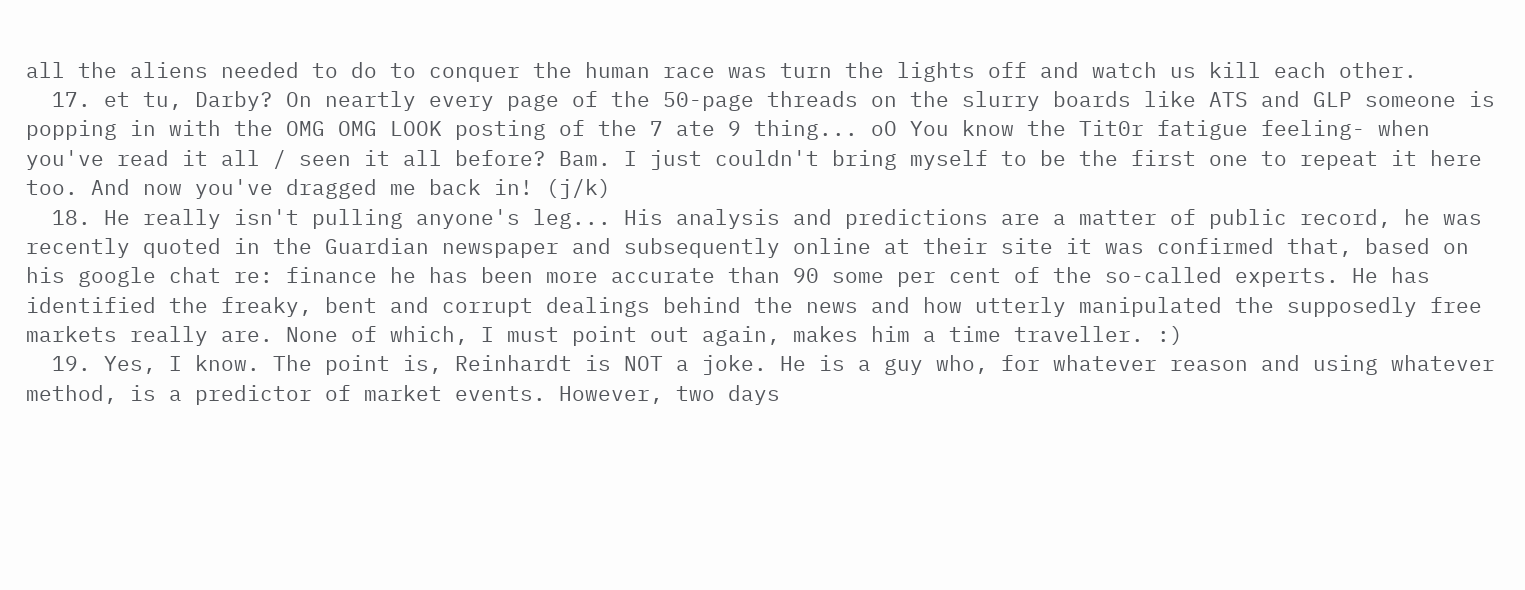all the aliens needed to do to conquer the human race was turn the lights off and watch us kill each other.
  17. et tu, Darby? On neartly every page of the 50-page threads on the slurry boards like ATS and GLP someone is popping in with the OMG OMG LOOK posting of the 7 ate 9 thing... oO You know the Tit0r fatigue feeling- when you've read it all / seen it all before? Bam. I just couldn't bring myself to be the first one to repeat it here too. And now you've dragged me back in! (j/k)
  18. He really isn't pulling anyone's leg... His analysis and predictions are a matter of public record, he was recently quoted in the Guardian newspaper and subsequently online at their site it was confirmed that, based on his google chat re: finance he has been more accurate than 90 some per cent of the so-called experts. He has identified the freaky, bent and corrupt dealings behind the news and how utterly manipulated the supposedly free markets really are. None of which, I must point out again, makes him a time traveller. :)
  19. Yes, I know. The point is, Reinhardt is NOT a joke. He is a guy who, for whatever reason and using whatever method, is a predictor of market events. However, two days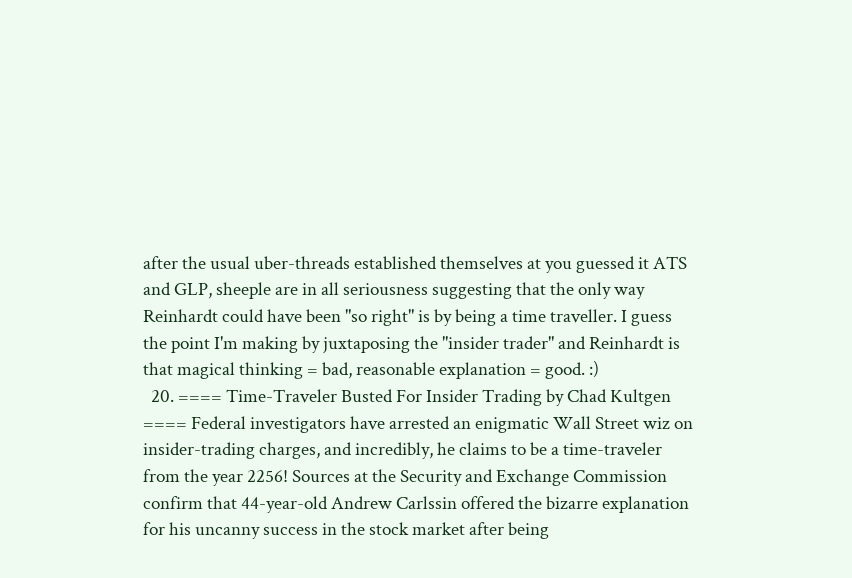after the usual uber-threads established themselves at you guessed it ATS and GLP, sheeple are in all seriousness suggesting that the only way Reinhardt could have been "so right" is by being a time traveller. I guess the point I'm making by juxtaposing the "insider trader" and Reinhardt is that magical thinking = bad, reasonable explanation = good. :)
  20. ==== Time-Traveler Busted For Insider Trading by Chad Kultgen ==== Federal investigators have arrested an enigmatic Wall Street wiz on insider-trading charges, and incredibly, he claims to be a time-traveler from the year 2256! Sources at the Security and Exchange Commission confirm that 44-year-old Andrew Carlssin offered the bizarre explanation for his uncanny success in the stock market after being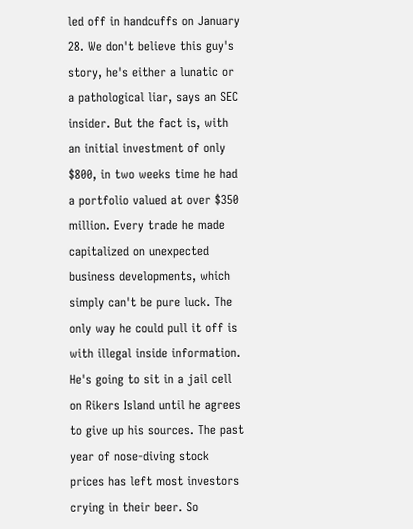led off in handcuffs on January 28. We don't believe this guy's story, he's either a lunatic or a pathological liar, says an SEC insider. But the fact is, with an initial investment of only $800, in two weeks time he had a portfolio valued at over $350 million. Every trade he made capitalized on unexpected business developments, which simply can't be pure luck. The only way he could pull it off is with illegal inside information. He's going to sit in a jail cell on Rikers Island until he agrees to give up his sources. The past year of nose-diving stock prices has left most investors crying in their beer. So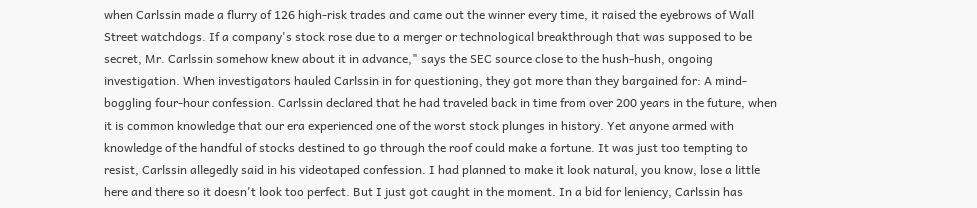when Carlssin made a flurry of 126 high-risk trades and came out the winner every time, it raised the eyebrows of Wall Street watchdogs. If a company's stock rose due to a merger or technological breakthrough that was supposed to be secret, Mr. Carlssin somehow knew about it in advance," says the SEC source close to the hush-hush, ongoing investigation. When investigators hauled Carlssin in for questioning, they got more than they bargained for: A mind-boggling four-hour confession. Carlssin declared that he had traveled back in time from over 200 years in the future, when it is common knowledge that our era experienced one of the worst stock plunges in history. Yet anyone armed with knowledge of the handful of stocks destined to go through the roof could make a fortune. It was just too tempting to resist, Carlssin allegedly said in his videotaped confession. I had planned to make it look natural, you know, lose a little here and there so it doesn't look too perfect. But I just got caught in the moment. In a bid for leniency, Carlssin has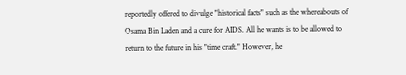reportedly offered to divulge "historical facts" such as the whereabouts of Osama Bin Laden and a cure for AIDS. All he wants is to be allowed to return to the future in his "time craft." However, he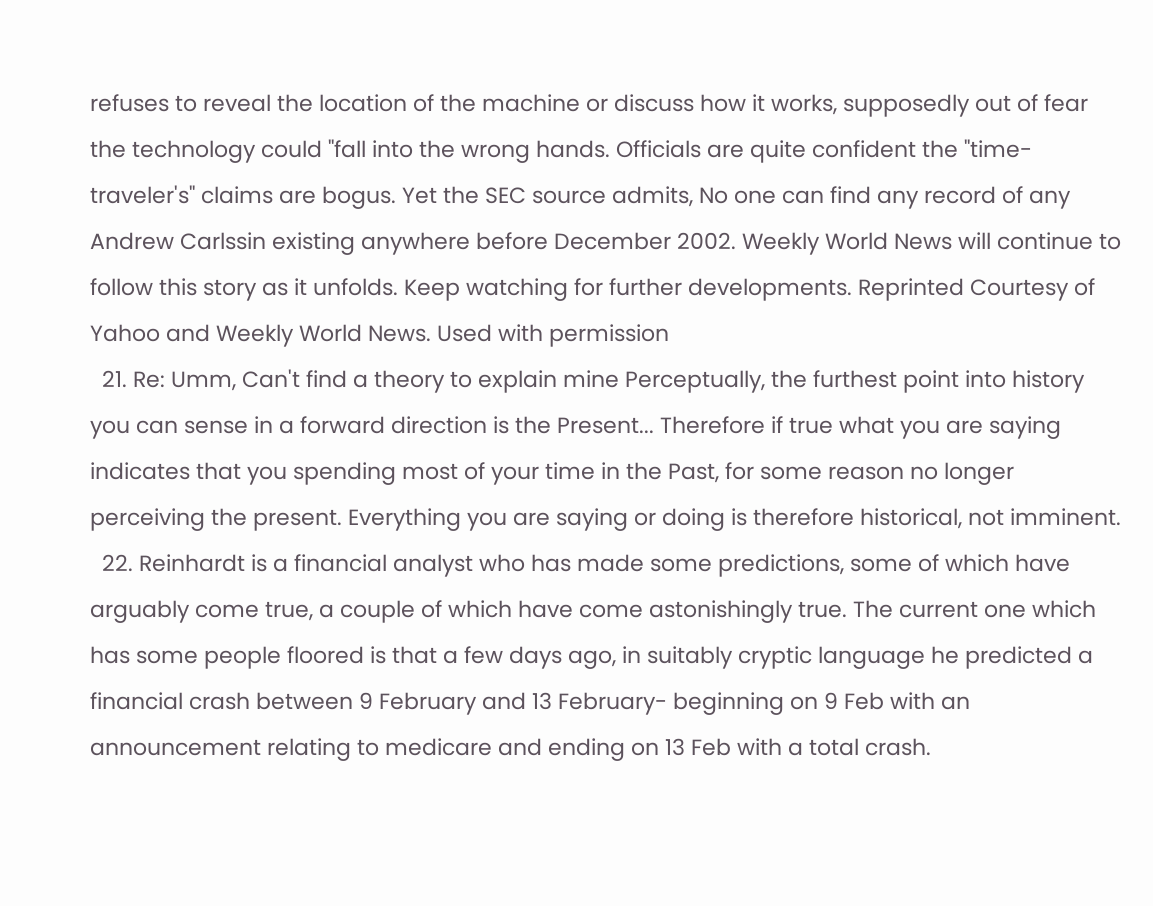refuses to reveal the location of the machine or discuss how it works, supposedly out of fear the technology could "fall into the wrong hands. Officials are quite confident the "time-traveler's" claims are bogus. Yet the SEC source admits, No one can find any record of any Andrew Carlssin existing anywhere before December 2002. Weekly World News will continue to follow this story as it unfolds. Keep watching for further developments. Reprinted Courtesy of Yahoo and Weekly World News. Used with permission
  21. Re: Umm, Can't find a theory to explain mine Perceptually, the furthest point into history you can sense in a forward direction is the Present... Therefore if true what you are saying indicates that you spending most of your time in the Past, for some reason no longer perceiving the present. Everything you are saying or doing is therefore historical, not imminent.
  22. Reinhardt is a financial analyst who has made some predictions, some of which have arguably come true, a couple of which have come astonishingly true. The current one which has some people floored is that a few days ago, in suitably cryptic language he predicted a financial crash between 9 February and 13 February- beginning on 9 Feb with an announcement relating to medicare and ending on 13 Feb with a total crash.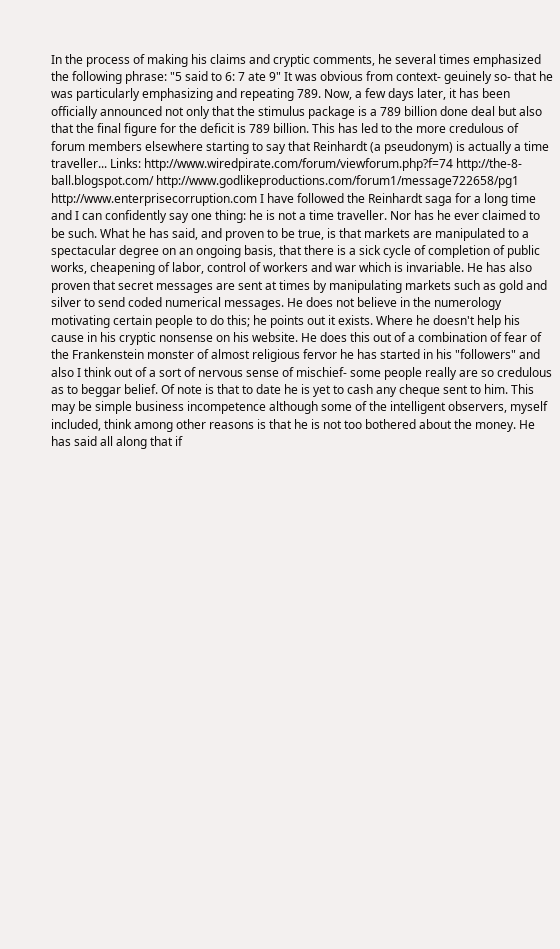In the process of making his claims and cryptic comments, he several times emphasized the following phrase: "5 said to 6: 7 ate 9" It was obvious from context- geuinely so- that he was particularly emphasizing and repeating 789. Now, a few days later, it has been officially announced not only that the stimulus package is a 789 billion done deal but also that the final figure for the deficit is 789 billion. This has led to the more credulous of forum members elsewhere starting to say that Reinhardt (a pseudonym) is actually a time traveller... Links: http://www.wiredpirate.com/forum/viewforum.php?f=74 http://the-8-ball.blogspot.com/ http://www.godlikeproductions.com/forum1/message722658/pg1 http://www.enterprisecorruption.com I have followed the Reinhardt saga for a long time and I can confidently say one thing: he is not a time traveller. Nor has he ever claimed to be such. What he has said, and proven to be true, is that markets are manipulated to a spectacular degree on an ongoing basis, that there is a sick cycle of completion of public works, cheapening of labor, control of workers and war which is invariable. He has also proven that secret messages are sent at times by manipulating markets such as gold and silver to send coded numerical messages. He does not believe in the numerology motivating certain people to do this; he points out it exists. Where he doesn't help his cause in his cryptic nonsense on his website. He does this out of a combination of fear of the Frankenstein monster of almost religious fervor he has started in his "followers" and also I think out of a sort of nervous sense of mischief- some people really are so credulous as to beggar belief. Of note is that to date he is yet to cash any cheque sent to him. This may be simple business incompetence although some of the intelligent observers, myself included, think among other reasons is that he is not too bothered about the money. He has said all along that if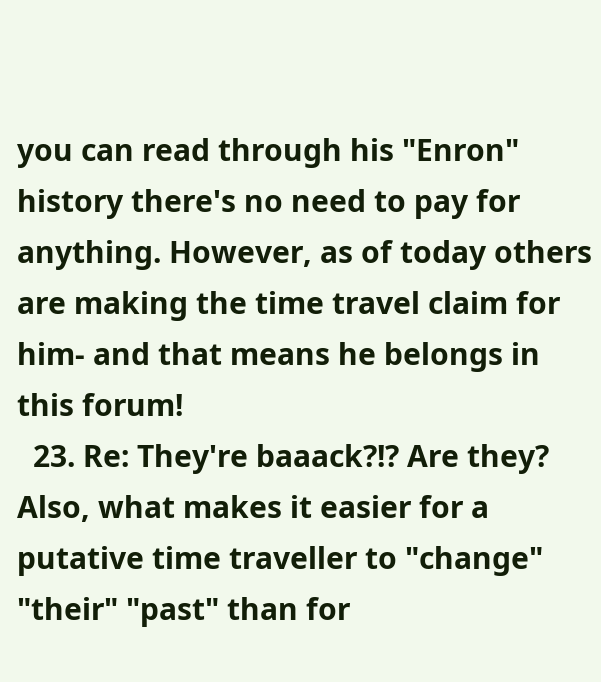you can read through his "Enron" history there's no need to pay for anything. However, as of today others are making the time travel claim for him- and that means he belongs in this forum!
  23. Re: They're baaack?!? Are they? Also, what makes it easier for a putative time traveller to "change" "their" "past" than for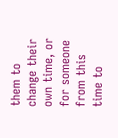them to change their own time, or for someone from this time to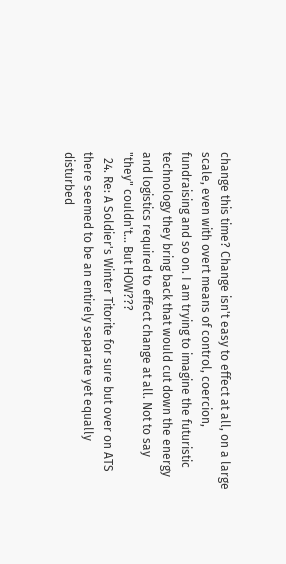change this time? Change isn't easy to effect at all, on a large scale, even with overt means of control, coercion, fundraising and so on. I am trying to imagine the futuristic technology they bring back that would cut down the energy and logistics required to effect change at all. Not to say "they" couldn't... But HOW???
  24. Re: A Soldier's Winter Titorite for sure but over on ATS there seemed to be an entirely separate yet equally disturbed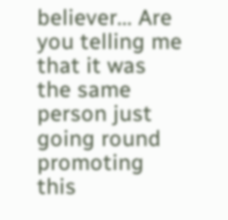believer... Are you telling me that it was the same person just going round promoting this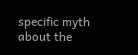specific myth about the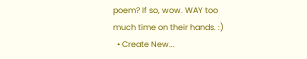poem? If so, wow. WAY too much time on their hands. :)
  • Create New...